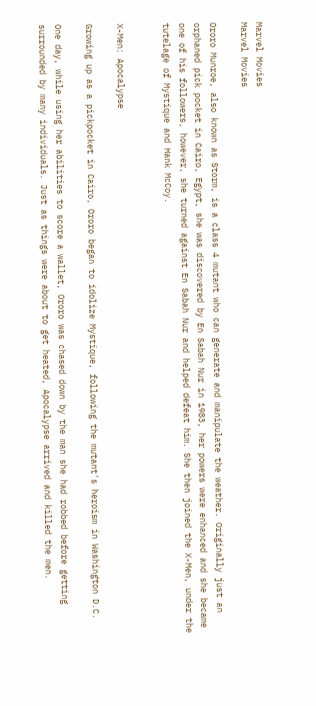Marvel Movies
Marvel Movies

Ororo Munroe, also known as Storm, is a class 4 mutant who can generate and manipulate the weather. Originally just an orphaned pick pocket in Cairo, Egypt, she was discovered by En Sabah Nur in 1983, her powers were enhanced and she became one of his followers, however, she turned against En Sabah Nur and helped defeat him. She then joined the X-Men, under the tutelage of Mystique and Hank McCoy.


X-Men: Apocalypse

Growing up as a pickpocket in Cairo, Ororo began to idolize Mystique, following the mutant's heroism in Washington D.C.

One day, while using her abilities to score a wallet, Ororo was chased down by the man she had robbed before getting surrounded by many individuals. Just as things were about to get heated, Apocalypse arrived and killed the men.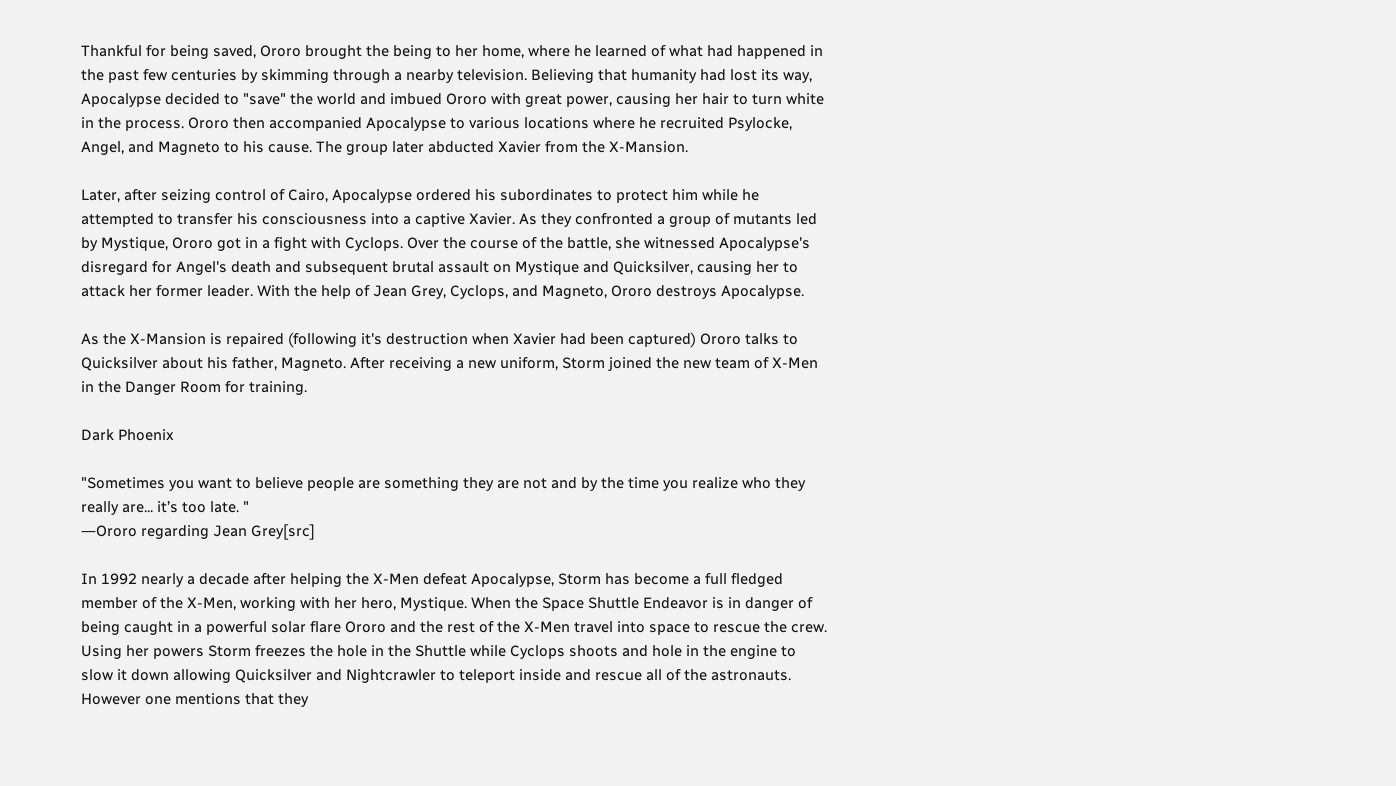Thankful for being saved, Ororo brought the being to her home, where he learned of what had happened in the past few centuries by skimming through a nearby television. Believing that humanity had lost its way, Apocalypse decided to "save" the world and imbued Ororo with great power, causing her hair to turn white in the process. Ororo then accompanied Apocalypse to various locations where he recruited Psylocke, Angel, and Magneto to his cause. The group later abducted Xavier from the X-Mansion.

Later, after seizing control of Cairo, Apocalypse ordered his subordinates to protect him while he attempted to transfer his consciousness into a captive Xavier. As they confronted a group of mutants led by Mystique, Ororo got in a fight with Cyclops. Over the course of the battle, she witnessed Apocalypse's disregard for Angel's death and subsequent brutal assault on Mystique and Quicksilver, causing her to attack her former leader. With the help of Jean Grey, Cyclops, and Magneto, Ororo destroys Apocalypse.

As the X-Mansion is repaired (following it's destruction when Xavier had been captured) Ororo talks to Quicksilver about his father, Magneto. After receiving a new uniform, Storm joined the new team of X-Men in the Danger Room for training.

Dark Phoenix

"Sometimes you want to believe people are something they are not and by the time you realize who they really are... it’s too late. "
―Ororo regarding Jean Grey[src]

In 1992 nearly a decade after helping the X-Men defeat Apocalypse, Storm has become a full fledged member of the X-Men, working with her hero, Mystique. When the Space Shuttle Endeavor is in danger of being caught in a powerful solar flare Ororo and the rest of the X-Men travel into space to rescue the crew. Using her powers Storm freezes the hole in the Shuttle while Cyclops shoots and hole in the engine to slow it down allowing Quicksilver and Nightcrawler to teleport inside and rescue all of the astronauts. However one mentions that they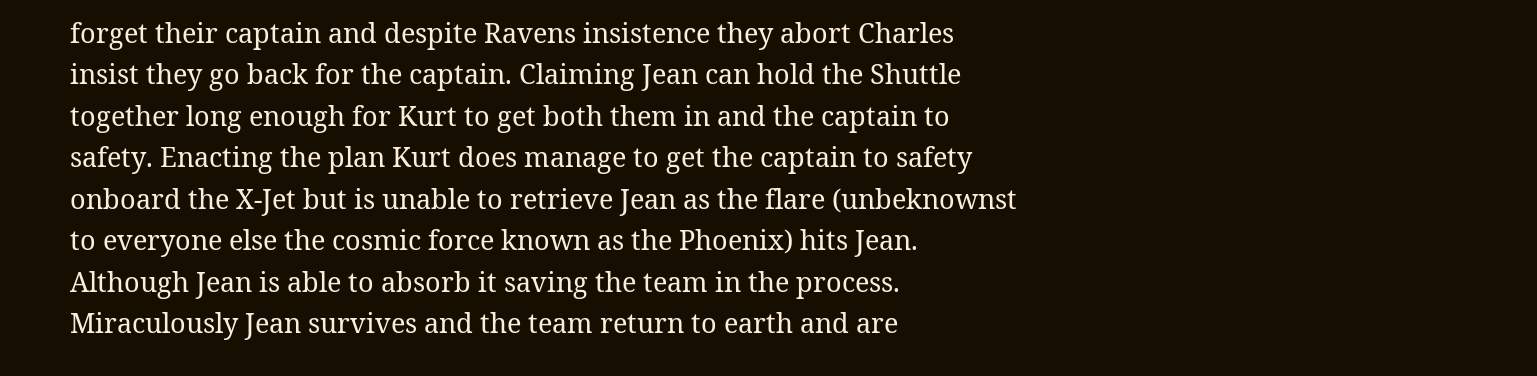forget their captain and despite Ravens insistence they abort Charles insist they go back for the captain. Claiming Jean can hold the Shuttle together long enough for Kurt to get both them in and the captain to safety. Enacting the plan Kurt does manage to get the captain to safety onboard the X-Jet but is unable to retrieve Jean as the flare (unbeknownst to everyone else the cosmic force known as the Phoenix) hits Jean. Although Jean is able to absorb it saving the team in the process. Miraculously Jean survives and the team return to earth and are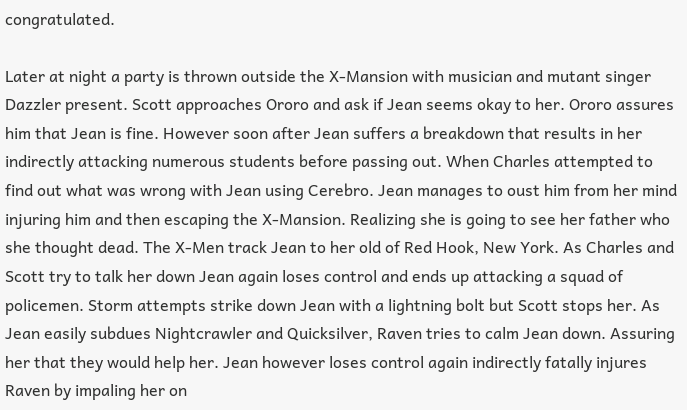congratulated.

Later at night a party is thrown outside the X-Mansion with musician and mutant singer Dazzler present. Scott approaches Ororo and ask if Jean seems okay to her. Ororo assures him that Jean is fine. However soon after Jean suffers a breakdown that results in her indirectly attacking numerous students before passing out. When Charles attempted to find out what was wrong with Jean using Cerebro. Jean manages to oust him from her mind injuring him and then escaping the X-Mansion. Realizing she is going to see her father who she thought dead. The X-Men track Jean to her old of Red Hook, New York. As Charles and Scott try to talk her down Jean again loses control and ends up attacking a squad of policemen. Storm attempts strike down Jean with a lightning bolt but Scott stops her. As Jean easily subdues Nightcrawler and Quicksilver, Raven tries to calm Jean down. Assuring her that they would help her. Jean however loses control again indirectly fatally injures Raven by impaling her on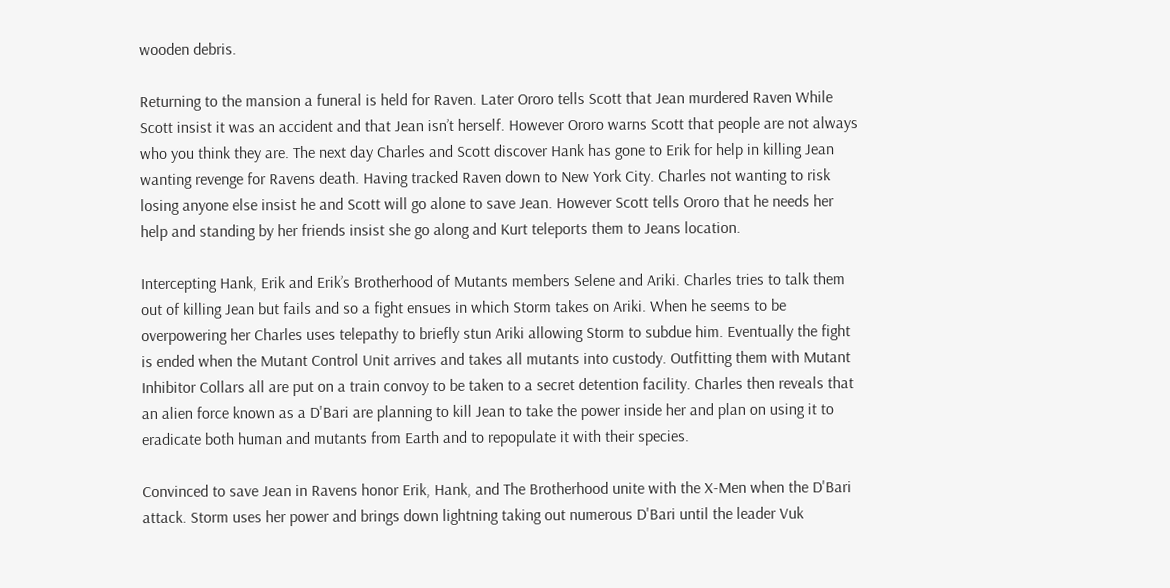wooden debris.

Returning to the mansion a funeral is held for Raven. Later Ororo tells Scott that Jean murdered Raven While Scott insist it was an accident and that Jean isn’t herself. However Ororo warns Scott that people are not always who you think they are. The next day Charles and Scott discover Hank has gone to Erik for help in killing Jean wanting revenge for Ravens death. Having tracked Raven down to New York City. Charles not wanting to risk losing anyone else insist he and Scott will go alone to save Jean. However Scott tells Ororo that he needs her help and standing by her friends insist she go along and Kurt teleports them to Jeans location.

Intercepting Hank, Erik and Erik’s Brotherhood of Mutants members Selene and Ariki. Charles tries to talk them out of killing Jean but fails and so a fight ensues in which Storm takes on Ariki. When he seems to be overpowering her Charles uses telepathy to briefly stun Ariki allowing Storm to subdue him. Eventually the fight is ended when the Mutant Control Unit arrives and takes all mutants into custody. Outfitting them with Mutant Inhibitor Collars all are put on a train convoy to be taken to a secret detention facility. Charles then reveals that an alien force known as a D'Bari are planning to kill Jean to take the power inside her and plan on using it to eradicate both human and mutants from Earth and to repopulate it with their species.

Convinced to save Jean in Ravens honor Erik, Hank, and The Brotherhood unite with the X-Men when the D'Bari attack. Storm uses her power and brings down lightning taking out numerous D'Bari until the leader Vuk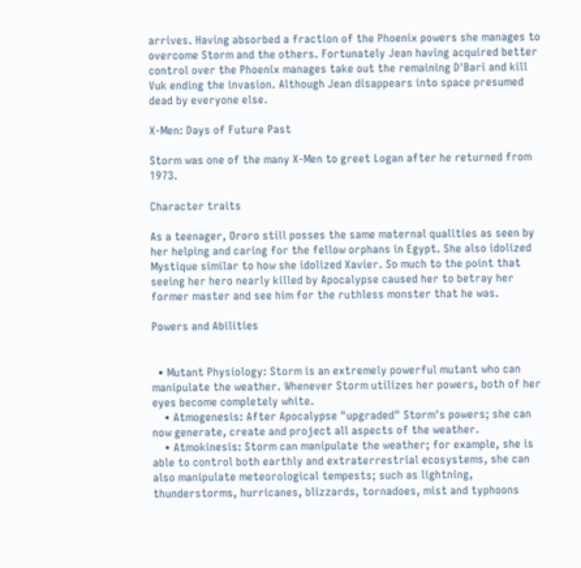arrives. Having absorbed a fraction of the Phoenix powers she manages to overcome Storm and the others. Fortunately Jean having acquired better control over the Phoenix manages take out the remaining D'Bari and kill Vuk ending the invasion. Although Jean disappears into space presumed dead by everyone else.

X-Men: Days of Future Past

Storm was one of the many X-Men to greet Logan after he returned from 1973.

Character traits

As a teenager, Ororo still posses the same maternal qualities as seen by her helping and caring for the fellow orphans in Egypt. She also idolized Mystique similar to how she idolized Xavier. So much to the point that seeing her hero nearly killed by Apocalypse caused her to betray her former master and see him for the ruthless monster that he was.

Powers and Abilities


  • Mutant Physiology: Storm is an extremely powerful mutant who can manipulate the weather. Whenever Storm utilizes her powers, both of her eyes become completely white.
    • Atmogenesis: After Apocalypse "upgraded" Storm's powers; she can now generate, create and project all aspects of the weather.
    • Atmokinesis: Storm can manipulate the weather; for example, she is able to control both earthly and extraterrestrial ecosystems, she can also manipulate meteorological tempests; such as lightning, thunderstorms, hurricanes, blizzards, tornadoes, mist and typhoons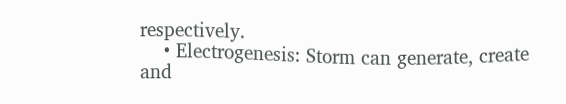respectively.
    • Electrogenesis: Storm can generate, create and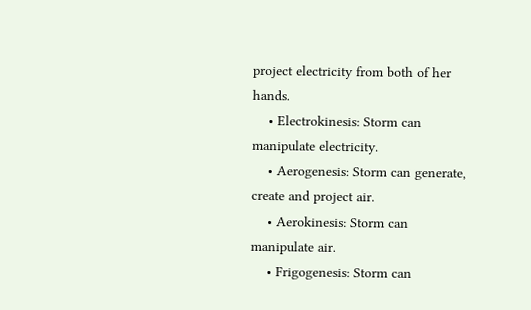project electricity from both of her hands.
    • Electrokinesis: Storm can manipulate electricity.
    • Aerogenesis: Storm can generate, create and project air.
    • Aerokinesis: Storm can manipulate air.
    • Frigogenesis: Storm can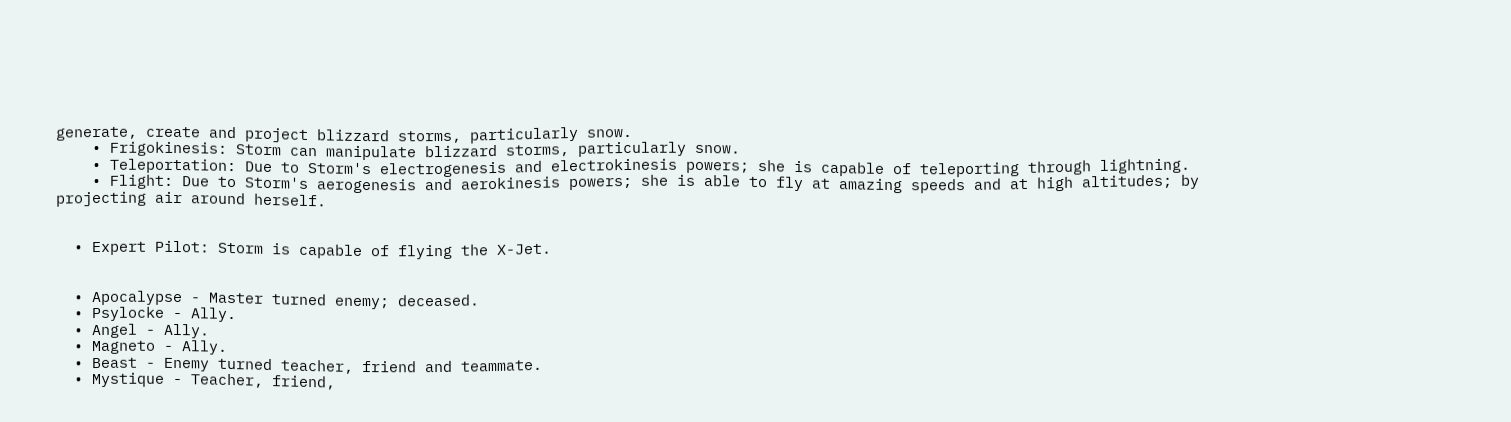generate, create and project blizzard storms, particularly snow.
    • Frigokinesis: Storm can manipulate blizzard storms, particularly snow.
    • Teleportation: Due to Storm's electrogenesis and electrokinesis powers; she is capable of teleporting through lightning.
    • Flight: Due to Storm's aerogenesis and aerokinesis powers; she is able to fly at amazing speeds and at high altitudes; by projecting air around herself.


  • Expert Pilot: Storm is capable of flying the X-Jet.


  • Apocalypse - Master turned enemy; deceased.
  • Psylocke - Ally.
  • Angel - Ally.
  • Magneto - Ally.
  • Beast - Enemy turned teacher, friend and teammate.
  • Mystique - Teacher, friend,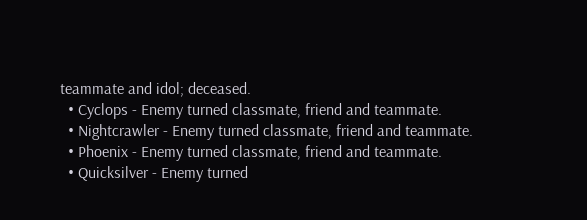teammate and idol; deceased.
  • Cyclops - Enemy turned classmate, friend and teammate.
  • Nightcrawler - Enemy turned classmate, friend and teammate.
  • Phoenix - Enemy turned classmate, friend and teammate.
  • Quicksilver - Enemy turned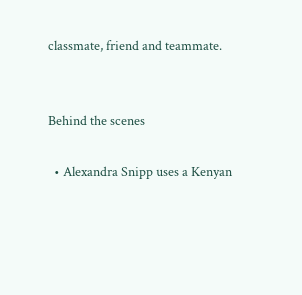classmate, friend and teammate.


Behind the scenes

  • Alexandra Snipp uses a Kenyan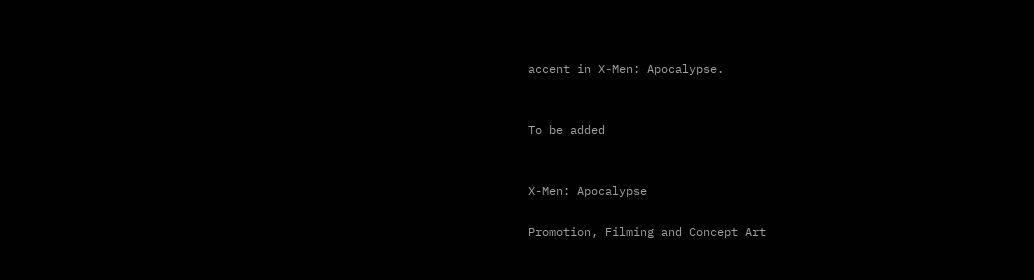accent in X-Men: Apocalypse.


To be added


X-Men: Apocalypse

Promotion, Filming and Concept Art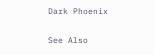Dark Phoenix

See Also